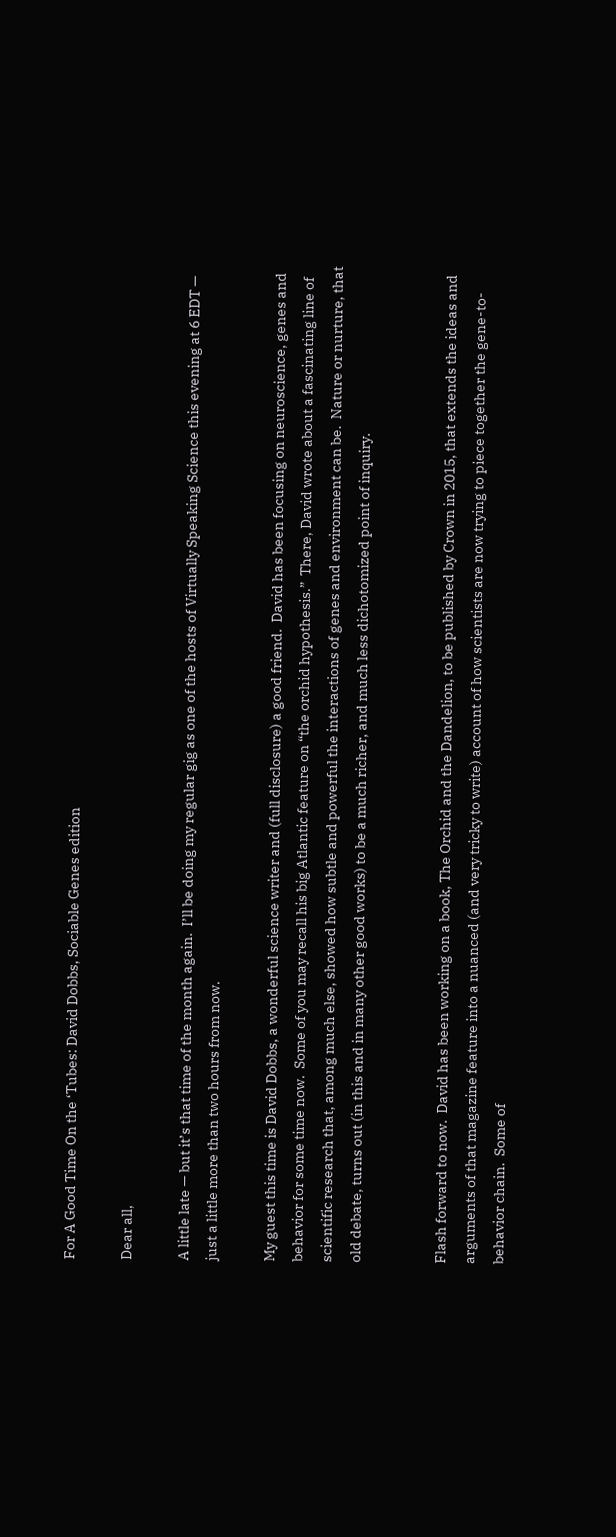For A Good Time On the ‘Tubes: David Dobbs, Sociable Genes edition

Dear all,

A little late — but it’s that time of the month again.  I’ll be doing my regular gig as one of the hosts of Virtually Speaking Science this evening at 6 EDT — just a little more than two hours from now.

My guest this time is David Dobbs, a wonderful science writer and (full disclosure) a good friend.  David has been focusing on neuroscience, genes and behavior for some time now.  Some of you may recall his big Atlantic feature on “the orchid hypothesis.”  There, David wrote about a fascinating line of scientific research that, among much else, showed how subtle and powerful the interactions of genes and environment can be.  Nature or nurture, that old debate, turns out (in this and in many other good works) to be a much richer, and much less dichotomized point of inquiry.


Flash forward to now.  David has been working on a book, The Orchid and the Dandelion, to be published by Crown in 2015, that extends the ideas and arguments of that magazine feature into a nuanced (and very tricky to write) account of how scientists are now trying to piece together the gene-to-behavior chain.  Some of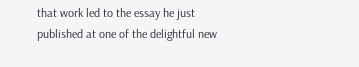that work led to the essay he just published at one of the delightful new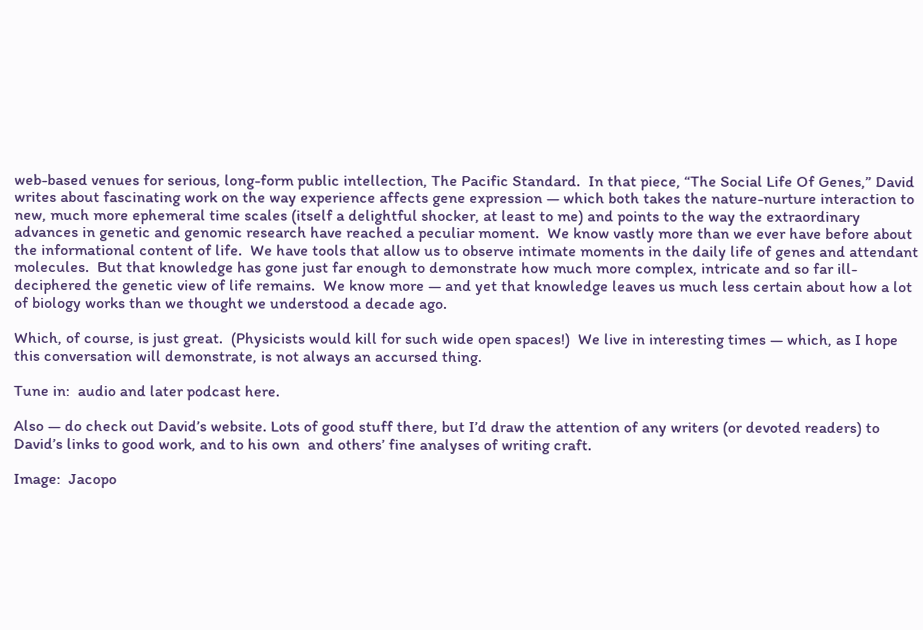web-based venues for serious, long-form public intellection, The Pacific Standard.  In that piece, “The Social Life Of Genes,” David writes about fascinating work on the way experience affects gene expression — which both takes the nature-nurture interaction to new, much more ephemeral time scales (itself a delightful shocker, at least to me) and points to the way the extraordinary advances in genetic and genomic research have reached a peculiar moment.  We know vastly more than we ever have before about the informational content of life.  We have tools that allow us to observe intimate moments in the daily life of genes and attendant molecules.  But that knowledge has gone just far enough to demonstrate how much more complex, intricate and so far ill-deciphered the genetic view of life remains.  We know more — and yet that knowledge leaves us much less certain about how a lot of biology works than we thought we understood a decade ago.

Which, of course, is just great.  (Physicists would kill for such wide open spaces!)  We live in interesting times — which, as I hope this conversation will demonstrate, is not always an accursed thing.

Tune in:  audio and later podcast here.

Also — do check out David’s website. Lots of good stuff there, but I’d draw the attention of any writers (or devoted readers) to David’s links to good work, and to his own  and others’ fine analyses of writing craft.

Image:  Jacopo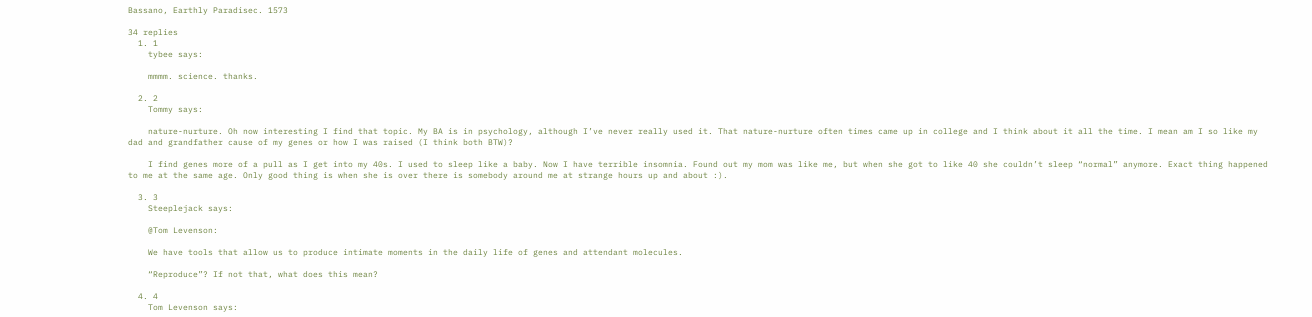Bassano, Earthly Paradisec. 1573

34 replies
  1. 1
    tybee says:

    mmmm. science. thanks.

  2. 2
    Tommy says:

    nature-nurture. Oh now interesting I find that topic. My BA is in psychology, although I’ve never really used it. That nature-nurture often times came up in college and I think about it all the time. I mean am I so like my dad and grandfather cause of my genes or how I was raised (I think both BTW)?

    I find genes more of a pull as I get into my 40s. I used to sleep like a baby. Now I have terrible insomnia. Found out my mom was like me, but when she got to like 40 she couldn’t sleep “normal” anymore. Exact thing happened to me at the same age. Only good thing is when she is over there is somebody around me at strange hours up and about :).

  3. 3
    Steeplejack says:

    @Tom Levenson:

    We have tools that allow us to produce intimate moments in the daily life of genes and attendant molecules.

    “Reproduce”? If not that, what does this mean?

  4. 4
    Tom Levenson says: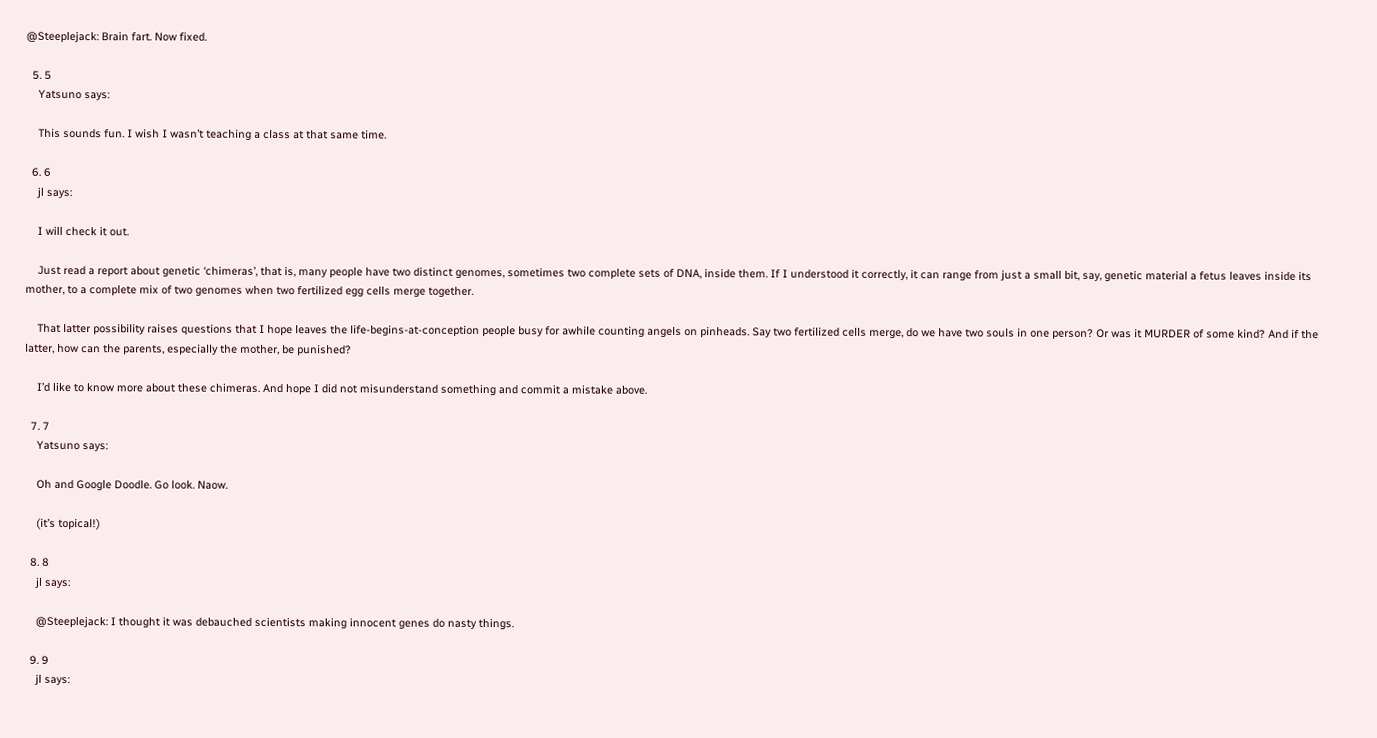@Steeplejack: Brain fart. Now fixed.

  5. 5
    Yatsuno says:

    This sounds fun. I wish I wasn’t teaching a class at that same time.

  6. 6
    jl says:

    I will check it out.

    Just read a report about genetic ‘chimeras’, that is, many people have two distinct genomes, sometimes two complete sets of DNA, inside them. If I understood it correctly, it can range from just a small bit, say, genetic material a fetus leaves inside its mother, to a complete mix of two genomes when two fertilized egg cells merge together.

    That latter possibility raises questions that I hope leaves the life-begins-at-conception people busy for awhile counting angels on pinheads. Say two fertilized cells merge, do we have two souls in one person? Or was it MURDER of some kind? And if the latter, how can the parents, especially the mother, be punished?

    I’d like to know more about these chimeras. And hope I did not misunderstand something and commit a mistake above.

  7. 7
    Yatsuno says:

    Oh and Google Doodle. Go look. Naow.

    (it’s topical!)

  8. 8
    jl says:

    @Steeplejack: I thought it was debauched scientists making innocent genes do nasty things.

  9. 9
    jl says: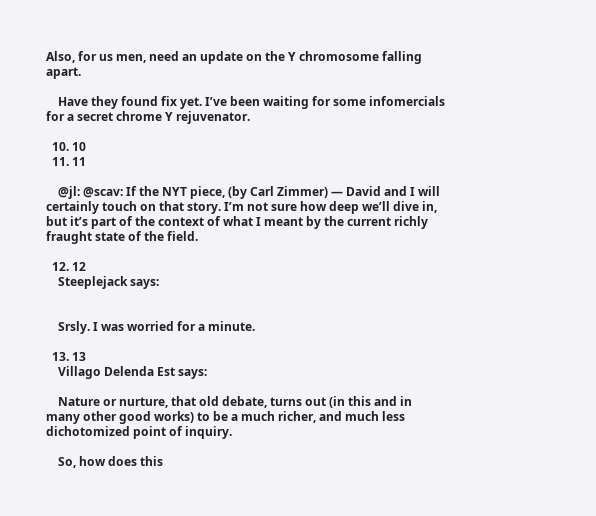Also, for us men, need an update on the Y chromosome falling apart.

    Have they found fix yet. I’ve been waiting for some infomercials for a secret chrome Y rejuvenator.

  10. 10
  11. 11

    @jl: @scav: If the NYT piece, (by Carl Zimmer) — David and I will certainly touch on that story. I’m not sure how deep we’ll dive in, but it’s part of the context of what I meant by the current richly fraught state of the field.

  12. 12
    Steeplejack says:


    Srsly. I was worried for a minute.

  13. 13
    Villago Delenda Est says:

    Nature or nurture, that old debate, turns out (in this and in many other good works) to be a much richer, and much less dichotomized point of inquiry.

    So, how does this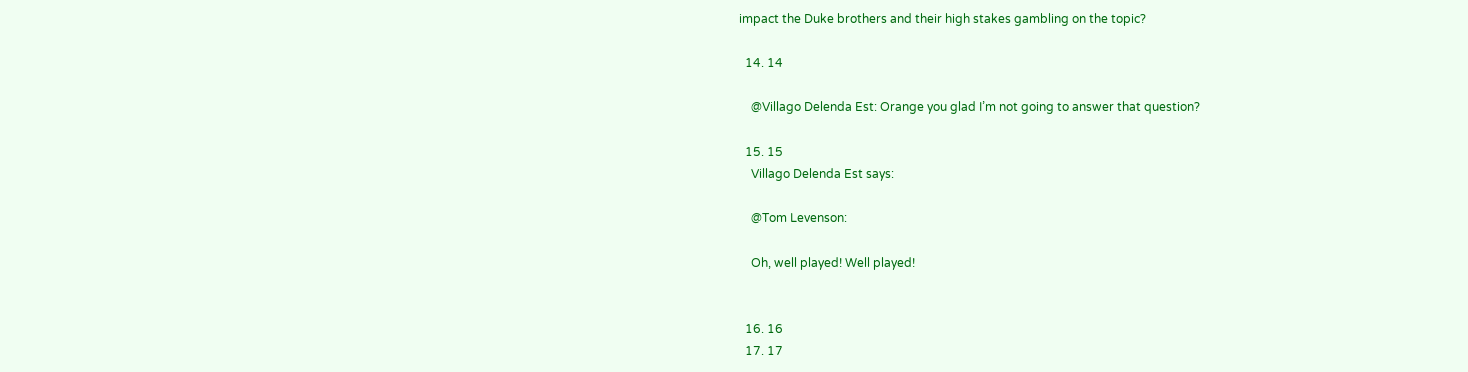impact the Duke brothers and their high stakes gambling on the topic?

  14. 14

    @Villago Delenda Est: Orange you glad I’m not going to answer that question?

  15. 15
    Villago Delenda Est says:

    @Tom Levenson:

    Oh, well played! Well played!


  16. 16
  17. 17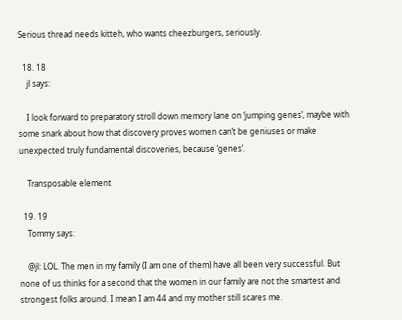Serious thread needs kitteh, who wants cheezburgers, seriously.

  18. 18
    jl says:

    I look forward to preparatory stroll down memory lane on ‘jumping genes’, maybe with some snark about how that discovery proves women can’t be geniuses or make unexpected truly fundamental discoveries, because ‘genes’.

    Transposable element

  19. 19
    Tommy says:

    @jl: LOL. The men in my family (I am one of them) have all been very successful. But none of us thinks for a second that the women in our family are not the smartest and strongest folks around. I mean I am 44 and my mother still scares me.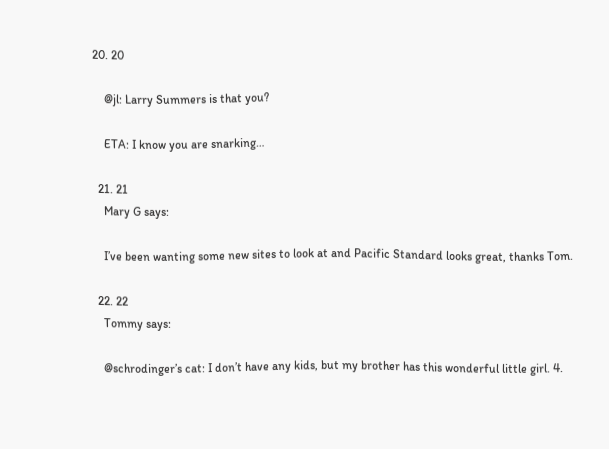20. 20

    @jl: Larry Summers is that you?

    ETA: I know you are snarking…

  21. 21
    Mary G says:

    I’ve been wanting some new sites to look at and Pacific Standard looks great, thanks Tom.

  22. 22
    Tommy says:

    @schrodinger’s cat: I don’t have any kids, but my brother has this wonderful little girl. 4.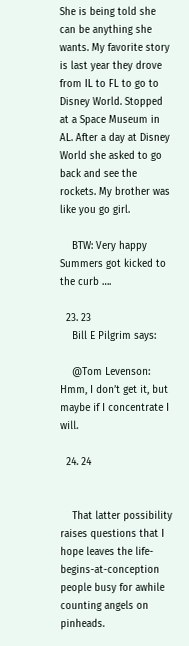She is being told she can be anything she wants. My favorite story is last year they drove from IL to FL to go to Disney World. Stopped at a Space Museum in AL. After a day at Disney World she asked to go back and see the rockets. My brother was like you go girl.

    BTW: Very happy Summers got kicked to the curb ….

  23. 23
    Bill E Pilgrim says:

    @Tom Levenson: Hmm, I don’t get it, but maybe if I concentrate I will.

  24. 24


    That latter possibility raises questions that I hope leaves the life-begins-at-conception people busy for awhile counting angels on pinheads.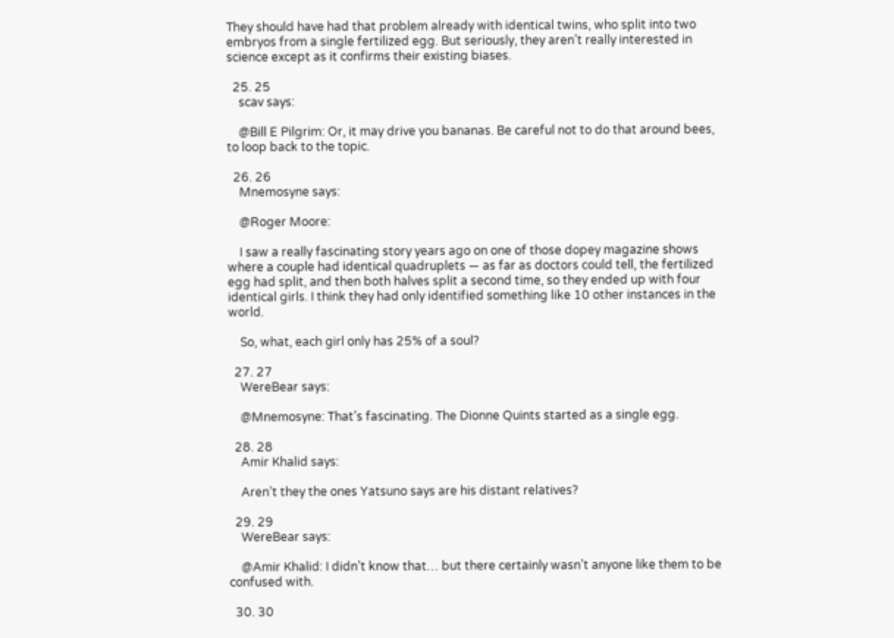They should have had that problem already with identical twins, who split into two embryos from a single fertilized egg. But seriously, they aren’t really interested in science except as it confirms their existing biases.

  25. 25
    scav says:

    @Bill E Pilgrim: Or, it may drive you bananas. Be careful not to do that around bees, to loop back to the topic.

  26. 26
    Mnemosyne says:

    @Roger Moore:

    I saw a really fascinating story years ago on one of those dopey magazine shows where a couple had identical quadruplets — as far as doctors could tell, the fertilized egg had split, and then both halves split a second time, so they ended up with four identical girls. I think they had only identified something like 10 other instances in the world.

    So, what, each girl only has 25% of a soul?

  27. 27
    WereBear says:

    @Mnemosyne: That’s fascinating. The Dionne Quints started as a single egg.

  28. 28
    Amir Khalid says:

    Aren’t they the ones Yatsuno says are his distant relatives?

  29. 29
    WereBear says:

    @Amir Khalid: I didn’t know that… but there certainly wasn’t anyone like them to be confused with.

  30. 30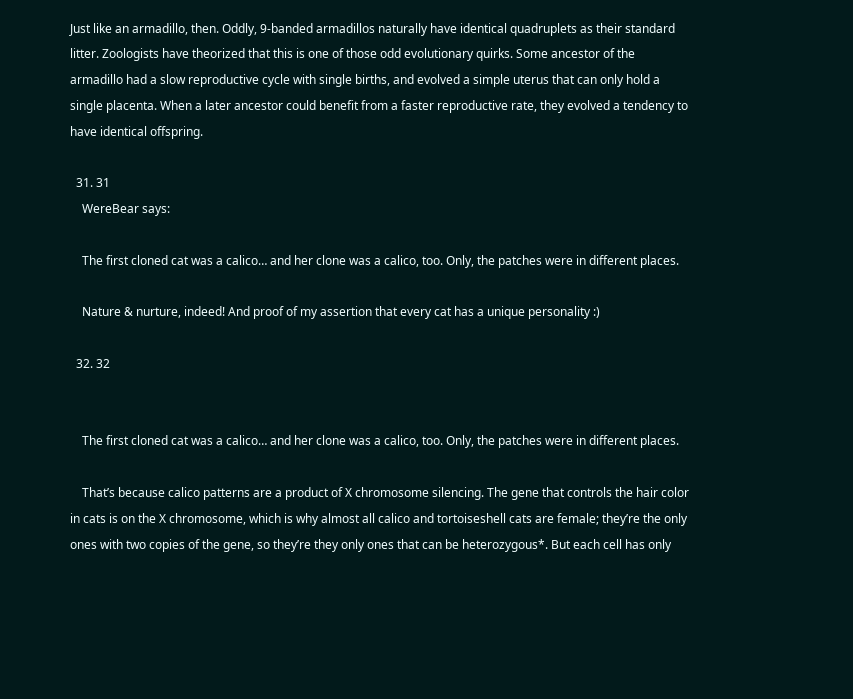Just like an armadillo, then. Oddly, 9-banded armadillos naturally have identical quadruplets as their standard litter. Zoologists have theorized that this is one of those odd evolutionary quirks. Some ancestor of the armadillo had a slow reproductive cycle with single births, and evolved a simple uterus that can only hold a single placenta. When a later ancestor could benefit from a faster reproductive rate, they evolved a tendency to have identical offspring.

  31. 31
    WereBear says:

    The first cloned cat was a calico… and her clone was a calico, too. Only, the patches were in different places.

    Nature & nurture, indeed! And proof of my assertion that every cat has a unique personality :)

  32. 32


    The first cloned cat was a calico… and her clone was a calico, too. Only, the patches were in different places.

    That’s because calico patterns are a product of X chromosome silencing. The gene that controls the hair color in cats is on the X chromosome, which is why almost all calico and tortoiseshell cats are female; they’re the only ones with two copies of the gene, so they’re they only ones that can be heterozygous*. But each cell has only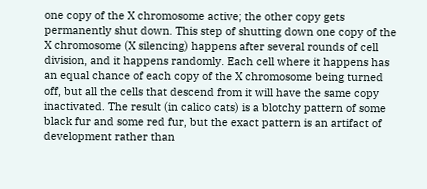one copy of the X chromosome active; the other copy gets permanently shut down. This step of shutting down one copy of the X chromosome (X silencing) happens after several rounds of cell division, and it happens randomly. Each cell where it happens has an equal chance of each copy of the X chromosome being turned off, but all the cells that descend from it will have the same copy inactivated. The result (in calico cats) is a blotchy pattern of some black fur and some red fur, but the exact pattern is an artifact of development rather than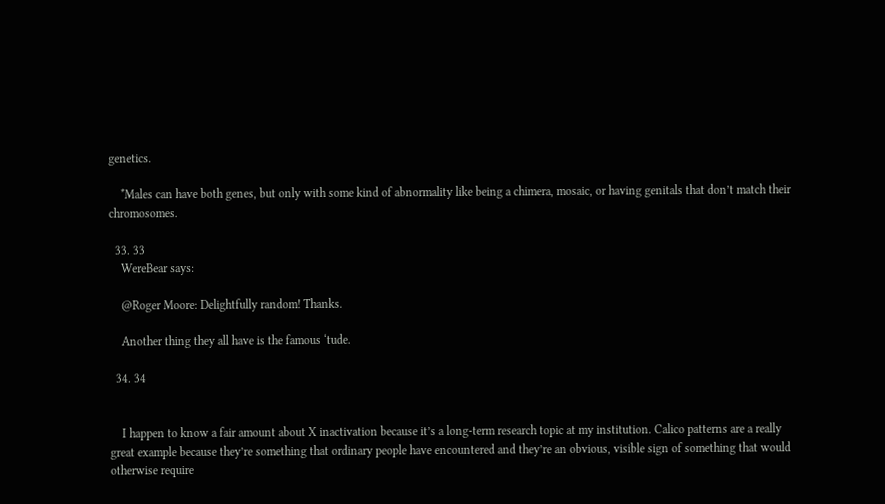genetics.

    *Males can have both genes, but only with some kind of abnormality like being a chimera, mosaic, or having genitals that don’t match their chromosomes.

  33. 33
    WereBear says:

    @Roger Moore: Delightfully random! Thanks.

    Another thing they all have is the famous ‘tude.

  34. 34


    I happen to know a fair amount about X inactivation because it’s a long-term research topic at my institution. Calico patterns are a really great example because they’re something that ordinary people have encountered and they’re an obvious, visible sign of something that would otherwise require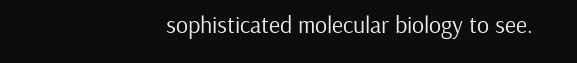sophisticated molecular biology to see.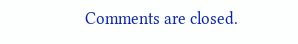Comments are closed.